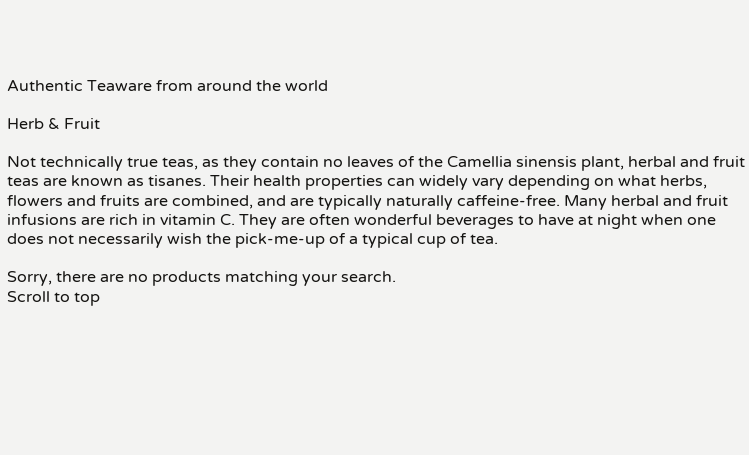Authentic Teaware from around the world

Herb & Fruit

Not technically true teas, as they contain no leaves of the Camellia sinensis plant, herbal and fruit teas are known as tisanes. Their health properties can widely vary depending on what herbs, flowers and fruits are combined, and are typically naturally caffeine-free. Many herbal and fruit infusions are rich in vitamin C. They are often wonderful beverages to have at night when one does not necessarily wish the pick-me-up of a typical cup of tea.

Sorry, there are no products matching your search.
Scroll to top